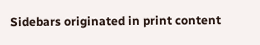Sidebars originated in print content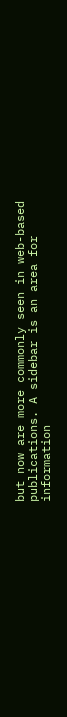but now are more commonly seen in web-based publications. A sidebar is an area for information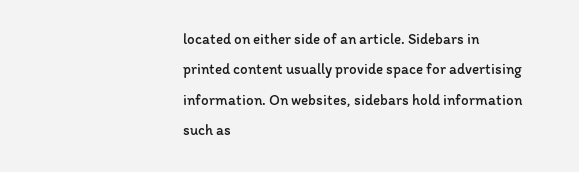located on either side of an article. Sidebars in printed content usually provide space for advertising information. On websites, sidebars hold information such as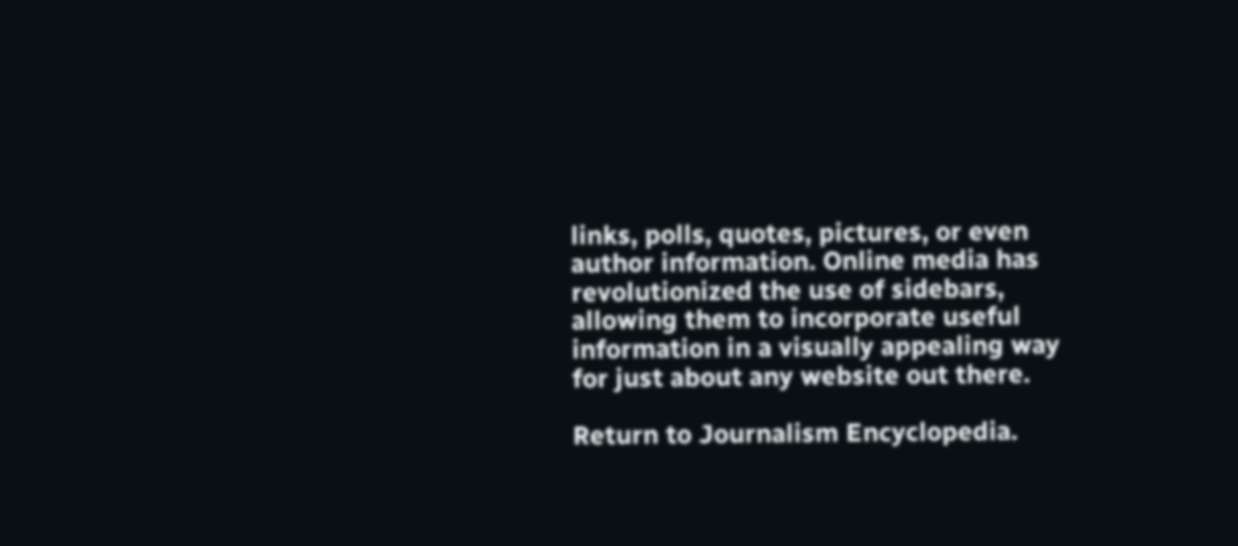links, polls, quotes, pictures, or even author information. Online media has revolutionized the use of sidebars, allowing them to incorporate useful information in a visually appealing way for just about any website out there.

Return to Journalism Encyclopedia.